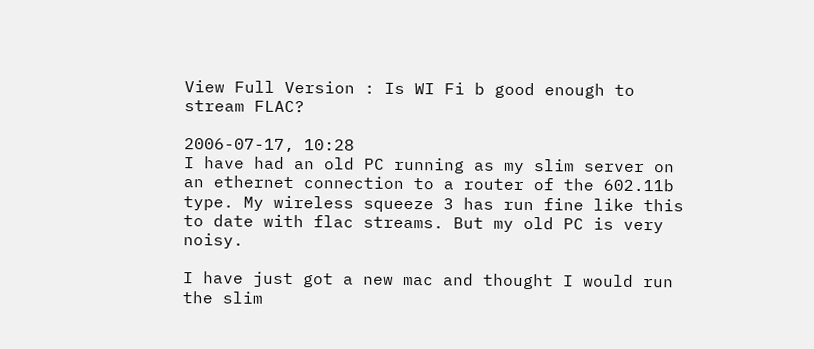View Full Version : Is WI Fi b good enough to stream FLAC?

2006-07-17, 10:28
I have had an old PC running as my slim server on an ethernet connection to a router of the 602.11b type. My wireless squeeze 3 has run fine like this to date with flac streams. But my old PC is very noisy.

I have just got a new mac and thought I would run the slim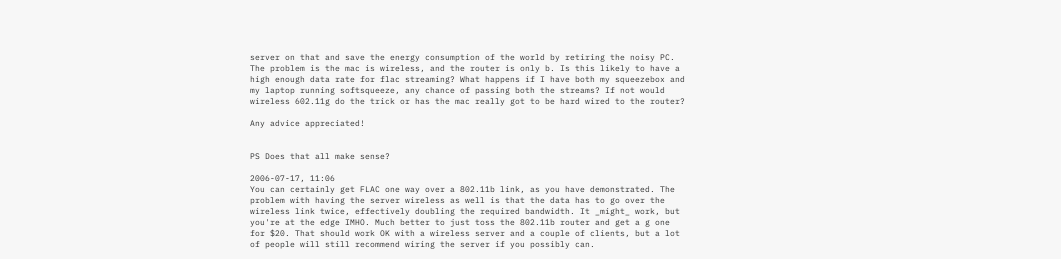server on that and save the energy consumption of the world by retiring the noisy PC. The problem is the mac is wireless, and the router is only b. Is this likely to have a high enough data rate for flac streaming? What happens if I have both my squeezebox and my laptop running softsqueeze, any chance of passing both the streams? If not would wireless 602.11g do the trick or has the mac really got to be hard wired to the router?

Any advice appreciated!


PS Does that all make sense?

2006-07-17, 11:06
You can certainly get FLAC one way over a 802.11b link, as you have demonstrated. The problem with having the server wireless as well is that the data has to go over the wireless link twice, effectively doubling the required bandwidth. It _might_ work, but you're at the edge IMHO. Much better to just toss the 802.11b router and get a g one for $20. That should work OK with a wireless server and a couple of clients, but a lot of people will still recommend wiring the server if you possibly can.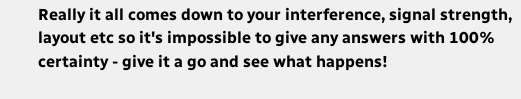Really it all comes down to your interference, signal strength, layout etc so it's impossible to give any answers with 100% certainty - give it a go and see what happens!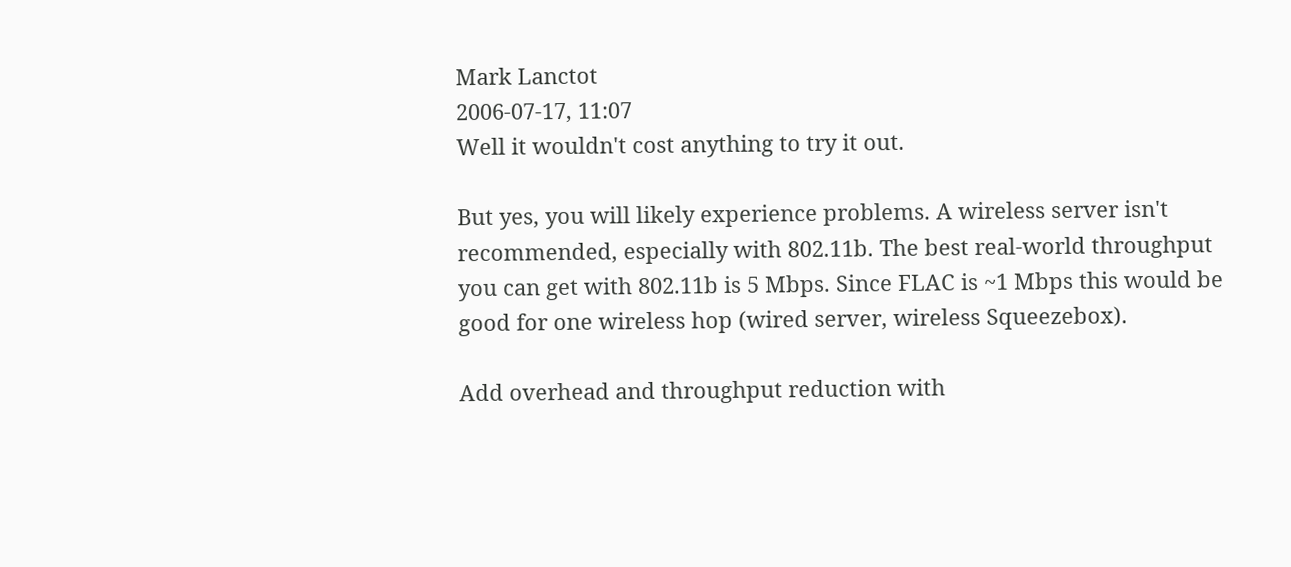Mark Lanctot
2006-07-17, 11:07
Well it wouldn't cost anything to try it out.

But yes, you will likely experience problems. A wireless server isn't recommended, especially with 802.11b. The best real-world throughput you can get with 802.11b is 5 Mbps. Since FLAC is ~1 Mbps this would be good for one wireless hop (wired server, wireless Squeezebox).

Add overhead and throughput reduction with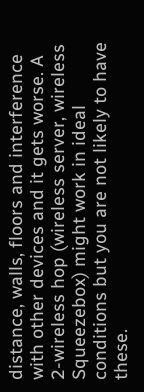distance, walls, floors and interference with other devices and it gets worse. A 2-wireless hop (wireless server, wireless Squeezebox) might work in ideal conditions but you are not likely to have these.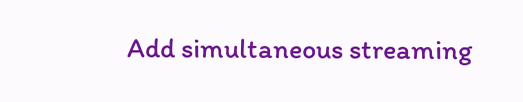Add simultaneous streaming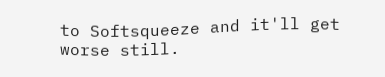to Softsqueeze and it'll get worse still.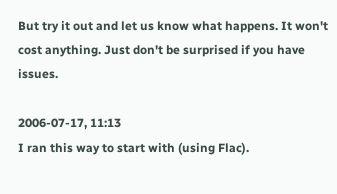But try it out and let us know what happens. It won't cost anything. Just don't be surprised if you have issues.

2006-07-17, 11:13
I ran this way to start with (using Flac).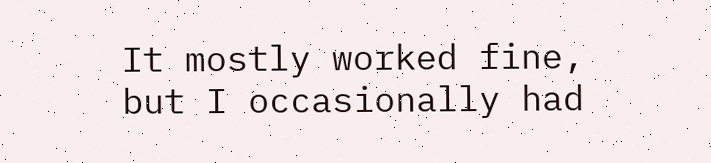It mostly worked fine, but I occasionally had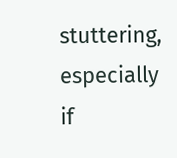stuttering, especially if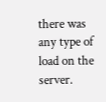there was any type of load on the server.